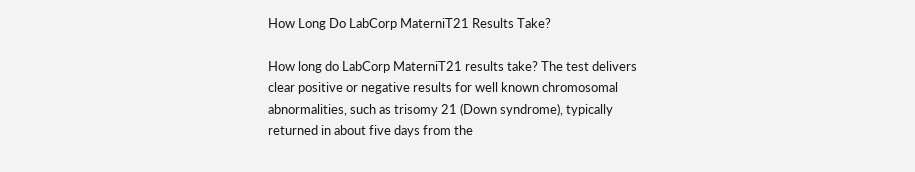How Long Do LabCorp MaterniT21 Results Take?

How long do LabCorp MaterniT21 results take? The test delivers clear positive or negative results for well known chromosomal abnormalities, such as trisomy 21 (Down syndrome), typically returned in about five days from the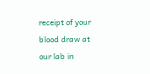receipt of your blood draw at our lab in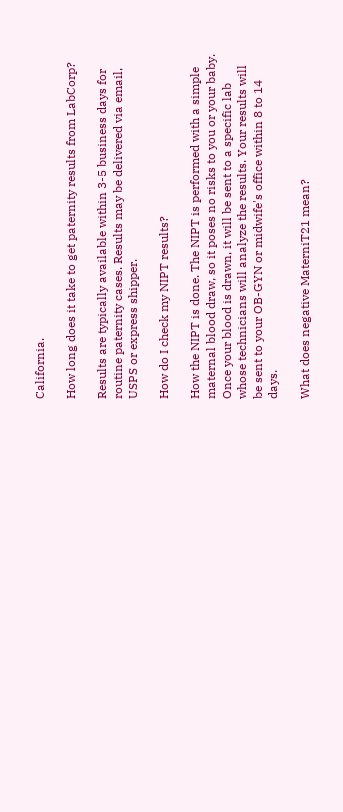California.

How long does it take to get paternity results from LabCorp?

Results are typically available within 3-5 business days for routine paternity cases. Results may be delivered via email, USPS or express shipper.

How do I check my NIPT results?

How the NIPT is done. The NIPT is performed with a simple maternal blood draw, so it poses no risks to you or your baby. Once your blood is drawn, it will be sent to a specific lab whose technicians will analyze the results. Your results will be sent to your OB-GYN or midwife's office within 8 to 14 days.

What does negative MaterniT21 mean?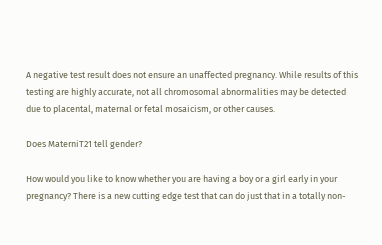A negative test result does not ensure an unaffected pregnancy. While results of this testing are highly accurate, not all chromosomal abnormalities may be detected due to placental, maternal or fetal mosaicism, or other causes.

Does MaterniT21 tell gender?

How would you like to know whether you are having a boy or a girl early in your pregnancy? There is a new cutting edge test that can do just that in a totally non-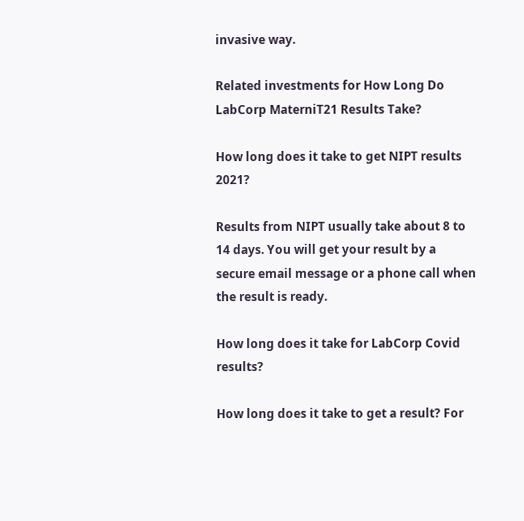invasive way.

Related investments for How Long Do LabCorp MaterniT21 Results Take?

How long does it take to get NIPT results 2021?

Results from NIPT usually take about 8 to 14 days. You will get your result by a secure email message or a phone call when the result is ready.

How long does it take for LabCorp Covid results?

How long does it take to get a result? For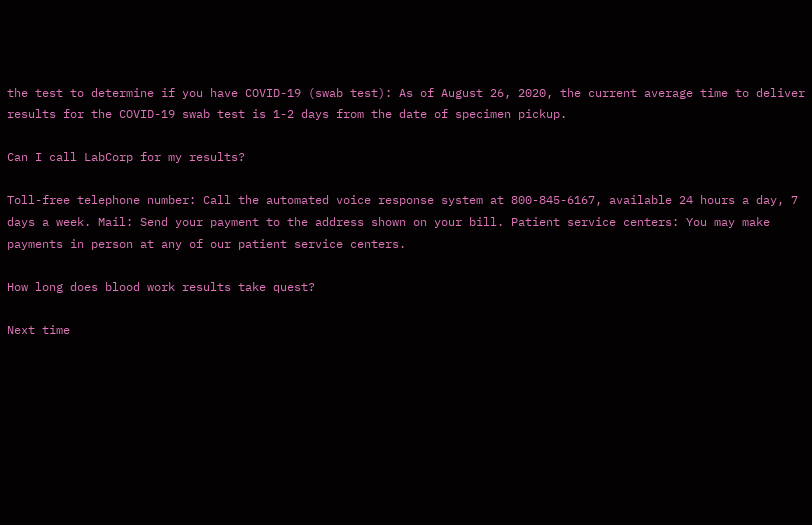the test to determine if you have COVID-19 (swab test): As of August 26, 2020, the current average time to deliver results for the COVID-19 swab test is 1-2 days from the date of specimen pickup.

Can I call LabCorp for my results?

Toll-free telephone number: Call the automated voice response system at 800-845-6167, available 24 hours a day, 7 days a week. Mail: Send your payment to the address shown on your bill. Patient service centers: You may make payments in person at any of our patient service centers.

How long does blood work results take quest?

Next time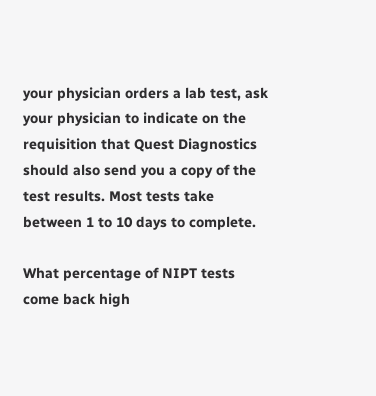your physician orders a lab test, ask your physician to indicate on the requisition that Quest Diagnostics should also send you a copy of the test results. Most tests take between 1 to 10 days to complete.

What percentage of NIPT tests come back high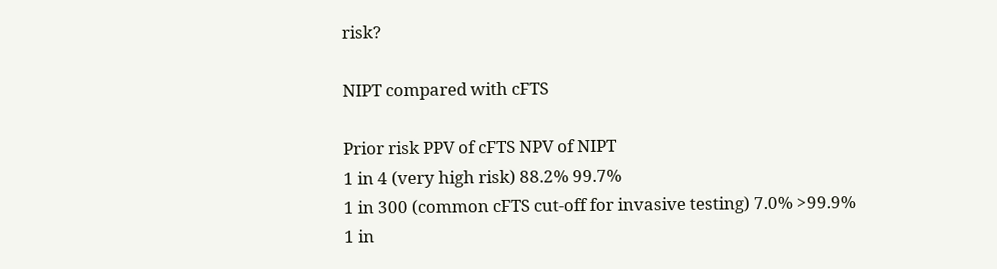risk?

NIPT compared with cFTS

Prior risk PPV of cFTS NPV of NIPT
1 in 4 (very high risk) 88.2% 99.7%
1 in 300 (common cFTS cut-off for invasive testing) 7.0% >99.9%
1 in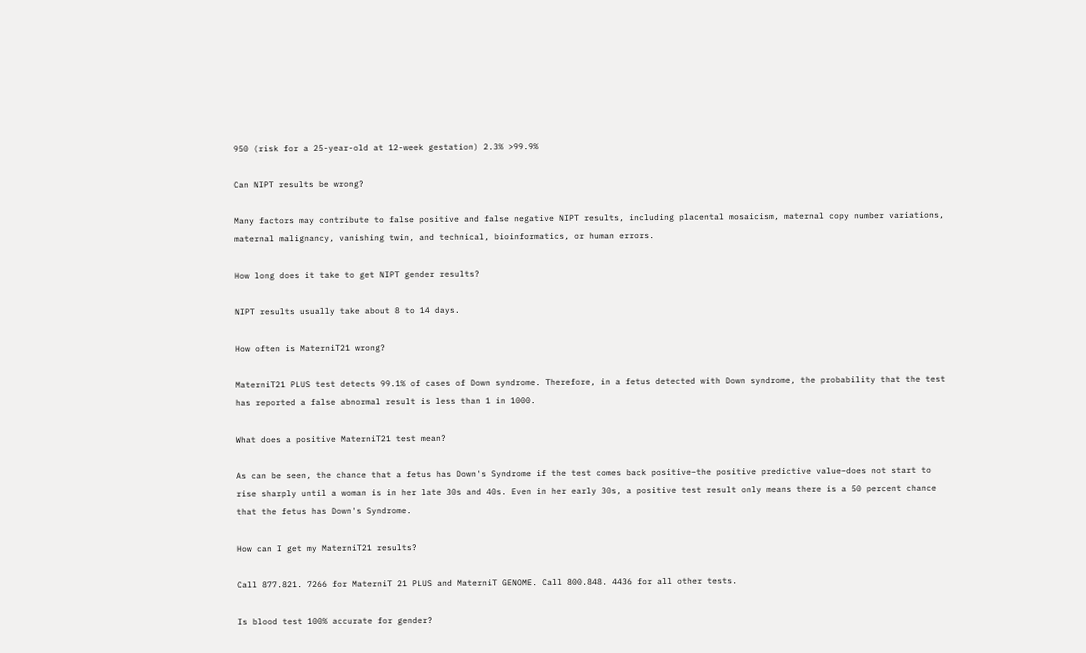950 (risk for a 25-year-old at 12-week gestation) 2.3% >99.9%

Can NIPT results be wrong?

Many factors may contribute to false positive and false negative NIPT results, including placental mosaicism, maternal copy number variations, maternal malignancy, vanishing twin, and technical, bioinformatics, or human errors.

How long does it take to get NIPT gender results?

NIPT results usually take about 8 to 14 days.

How often is MaterniT21 wrong?

MaterniT21 PLUS test detects 99.1% of cases of Down syndrome. Therefore, in a fetus detected with Down syndrome, the probability that the test has reported a false abnormal result is less than 1 in 1000.

What does a positive MaterniT21 test mean?

As can be seen, the chance that a fetus has Down's Syndrome if the test comes back positive–the positive predictive value–does not start to rise sharply until a woman is in her late 30s and 40s. Even in her early 30s, a positive test result only means there is a 50 percent chance that the fetus has Down's Syndrome.

How can I get my MaterniT21 results?

Call 877.821. 7266 for MaterniT 21 PLUS and MaterniT GENOME. Call 800.848. 4436 for all other tests.

Is blood test 100% accurate for gender?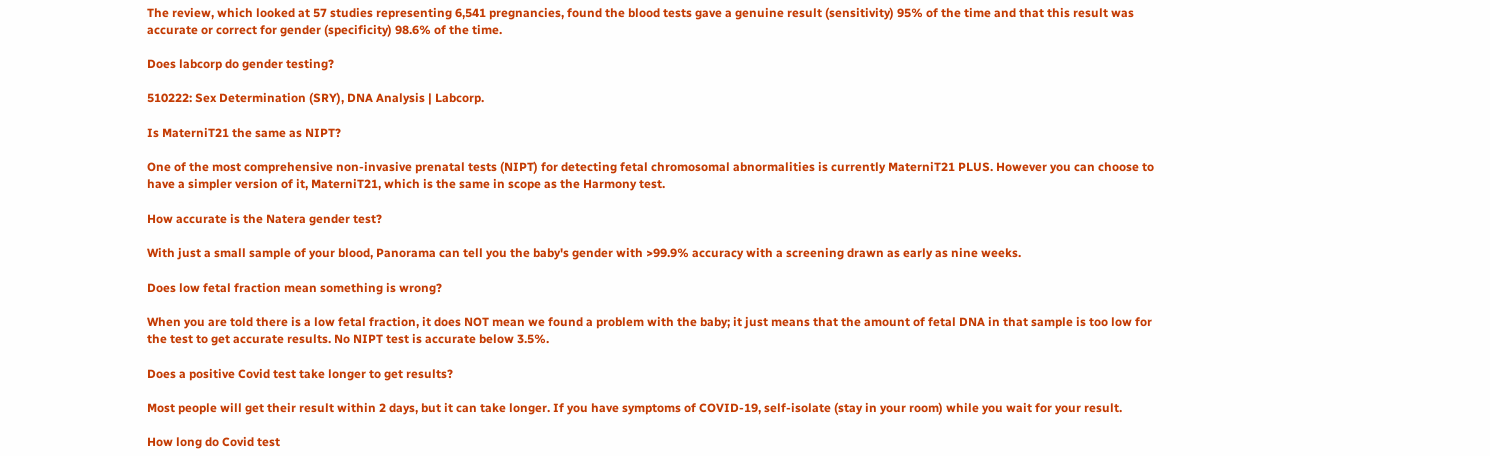The review, which looked at 57 studies representing 6,541 pregnancies, found the blood tests gave a genuine result (sensitivity) 95% of the time and that this result was accurate or correct for gender (specificity) 98.6% of the time.

Does labcorp do gender testing?

510222: Sex Determination (SRY), DNA Analysis | Labcorp.

Is MaterniT21 the same as NIPT?

One of the most comprehensive non-invasive prenatal tests (NIPT) for detecting fetal chromosomal abnormalities is currently MaterniT21 PLUS. However you can choose to have a simpler version of it, MaterniT21, which is the same in scope as the Harmony test.

How accurate is the Natera gender test?

With just a small sample of your blood, Panorama can tell you the baby's gender with >99.9% accuracy with a screening drawn as early as nine weeks.

Does low fetal fraction mean something is wrong?

When you are told there is a low fetal fraction, it does NOT mean we found a problem with the baby; it just means that the amount of fetal DNA in that sample is too low for the test to get accurate results. No NIPT test is accurate below 3.5%.

Does a positive Covid test take longer to get results?

Most people will get their result within 2 days, but it can take longer. If you have symptoms of COVID-19, self-isolate (stay in your room) while you wait for your result.

How long do Covid test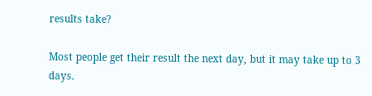results take?

Most people get their result the next day, but it may take up to 3 days.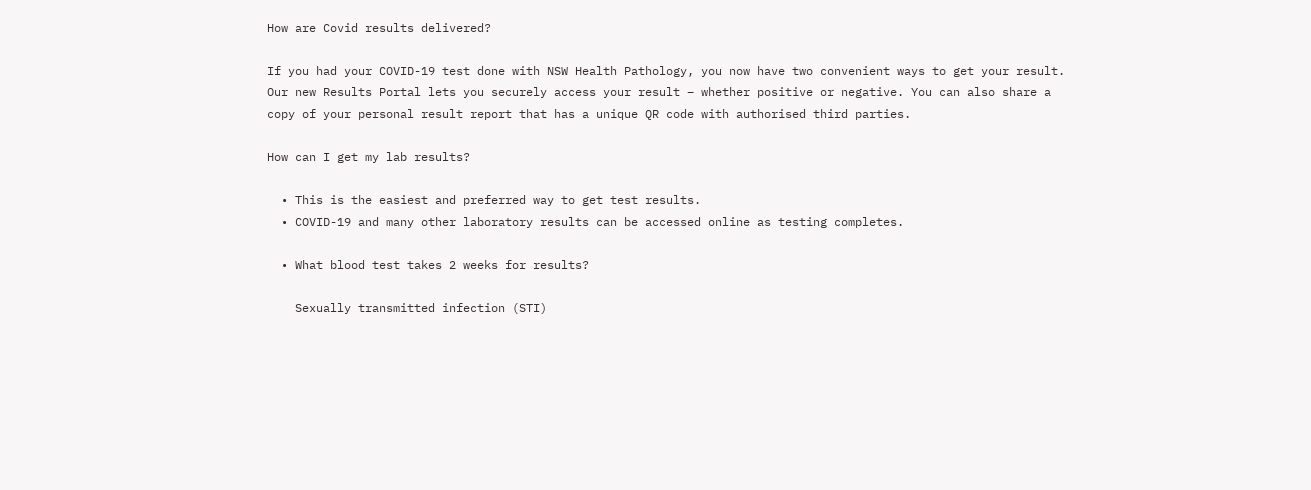How are Covid results delivered?

If you had your COVID-19 test done with NSW Health Pathology, you now have two convenient ways to get your result. Our new Results Portal lets you securely access your result – whether positive or negative. You can also share a copy of your personal result report that has a unique QR code with authorised third parties.

How can I get my lab results?

  • This is the easiest and preferred way to get test results.
  • COVID-19 and many other laboratory results can be accessed online as testing completes.

  • What blood test takes 2 weeks for results?

    Sexually transmitted infection (STI)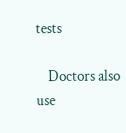tests

    Doctors also use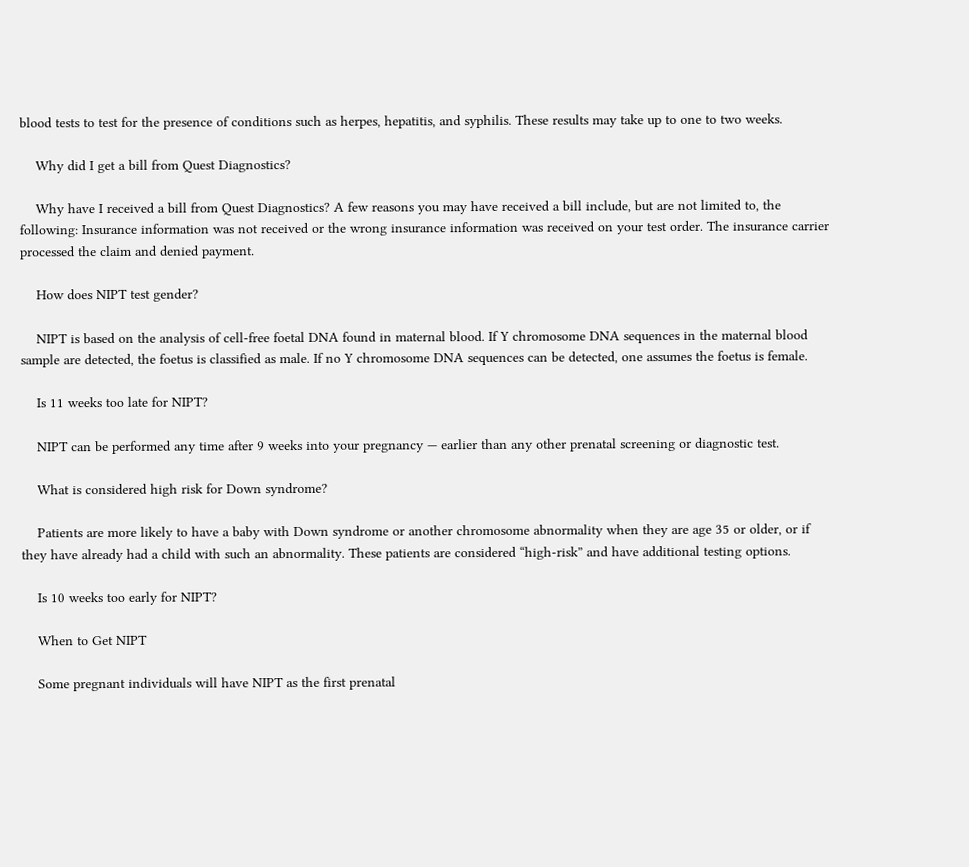blood tests to test for the presence of conditions such as herpes, hepatitis, and syphilis. These results may take up to one to two weeks.

    Why did I get a bill from Quest Diagnostics?

    Why have I received a bill from Quest Diagnostics? A few reasons you may have received a bill include, but are not limited to, the following: Insurance information was not received or the wrong insurance information was received on your test order. The insurance carrier processed the claim and denied payment.

    How does NIPT test gender?

    NIPT is based on the analysis of cell-free foetal DNA found in maternal blood. If Y chromosome DNA sequences in the maternal blood sample are detected, the foetus is classified as male. If no Y chromosome DNA sequences can be detected, one assumes the foetus is female.

    Is 11 weeks too late for NIPT?

    NIPT can be performed any time after 9 weeks into your pregnancy — earlier than any other prenatal screening or diagnostic test.

    What is considered high risk for Down syndrome?

    Patients are more likely to have a baby with Down syndrome or another chromosome abnormality when they are age 35 or older, or if they have already had a child with such an abnormality. These patients are considered “high-risk” and have additional testing options.

    Is 10 weeks too early for NIPT?

    When to Get NIPT

    Some pregnant individuals will have NIPT as the first prenatal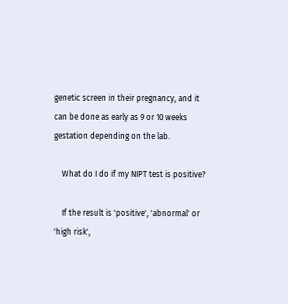genetic screen in their pregnancy, and it can be done as early as 9 or 10 weeks gestation depending on the lab.

    What do I do if my NIPT test is positive?

    If the result is 'positive', 'abnormal' or 'high risk',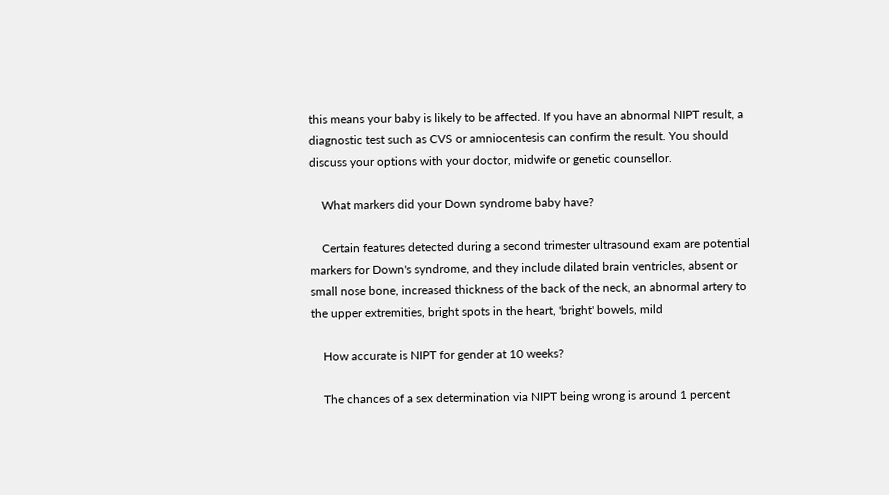this means your baby is likely to be affected. If you have an abnormal NIPT result, a diagnostic test such as CVS or amniocentesis can confirm the result. You should discuss your options with your doctor, midwife or genetic counsellor.

    What markers did your Down syndrome baby have?

    Certain features detected during a second trimester ultrasound exam are potential markers for Down's syndrome, and they include dilated brain ventricles, absent or small nose bone, increased thickness of the back of the neck, an abnormal artery to the upper extremities, bright spots in the heart, 'bright' bowels, mild

    How accurate is NIPT for gender at 10 weeks?

    The chances of a sex determination via NIPT being wrong is around 1 percent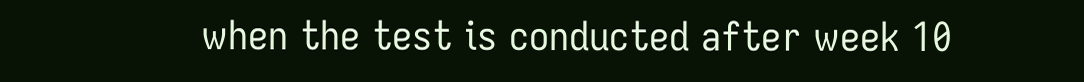when the test is conducted after week 10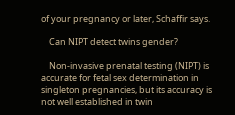of your pregnancy or later, Schaffir says.

    Can NIPT detect twins gender?

    Non-invasive prenatal testing (NIPT) is accurate for fetal sex determination in singleton pregnancies, but its accuracy is not well established in twin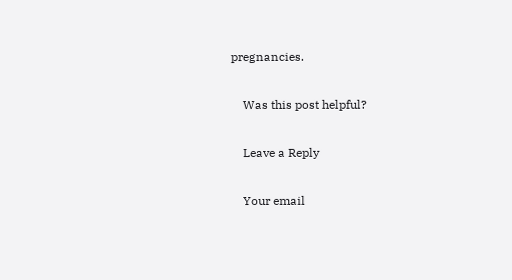pregnancies.

    Was this post helpful?

    Leave a Reply

    Your email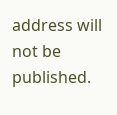address will not be published.